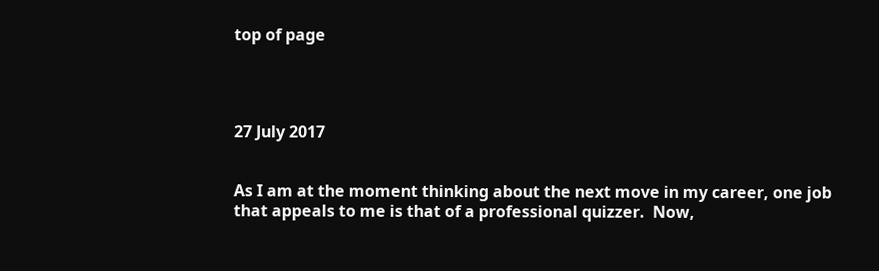top of page




27 July 2017


As I am at the moment thinking about the next move in my career, one job that appeals to me is that of a professional quizzer.  Now,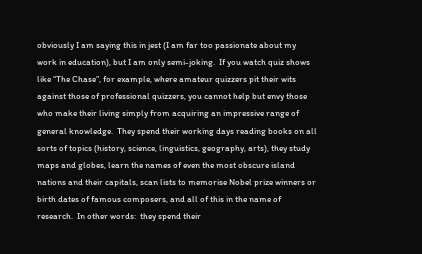obviously I am saying this in jest (I am far too passionate about my work in education), but I am only semi-joking.  If you watch quiz shows like “The Chase”, for example, where amateur quizzers pit their wits against those of professional quizzers, you cannot help but envy those who make their living simply from acquiring an impressive range of general knowledge.  They spend their working days reading books on all sorts of topics (history, science, linguistics, geography, arts), they study maps and globes, learn the names of even the most obscure island nations and their capitals, scan lists to memorise Nobel prize winners or birth dates of famous composers, and all of this in the name of research.  In other words:  they spend their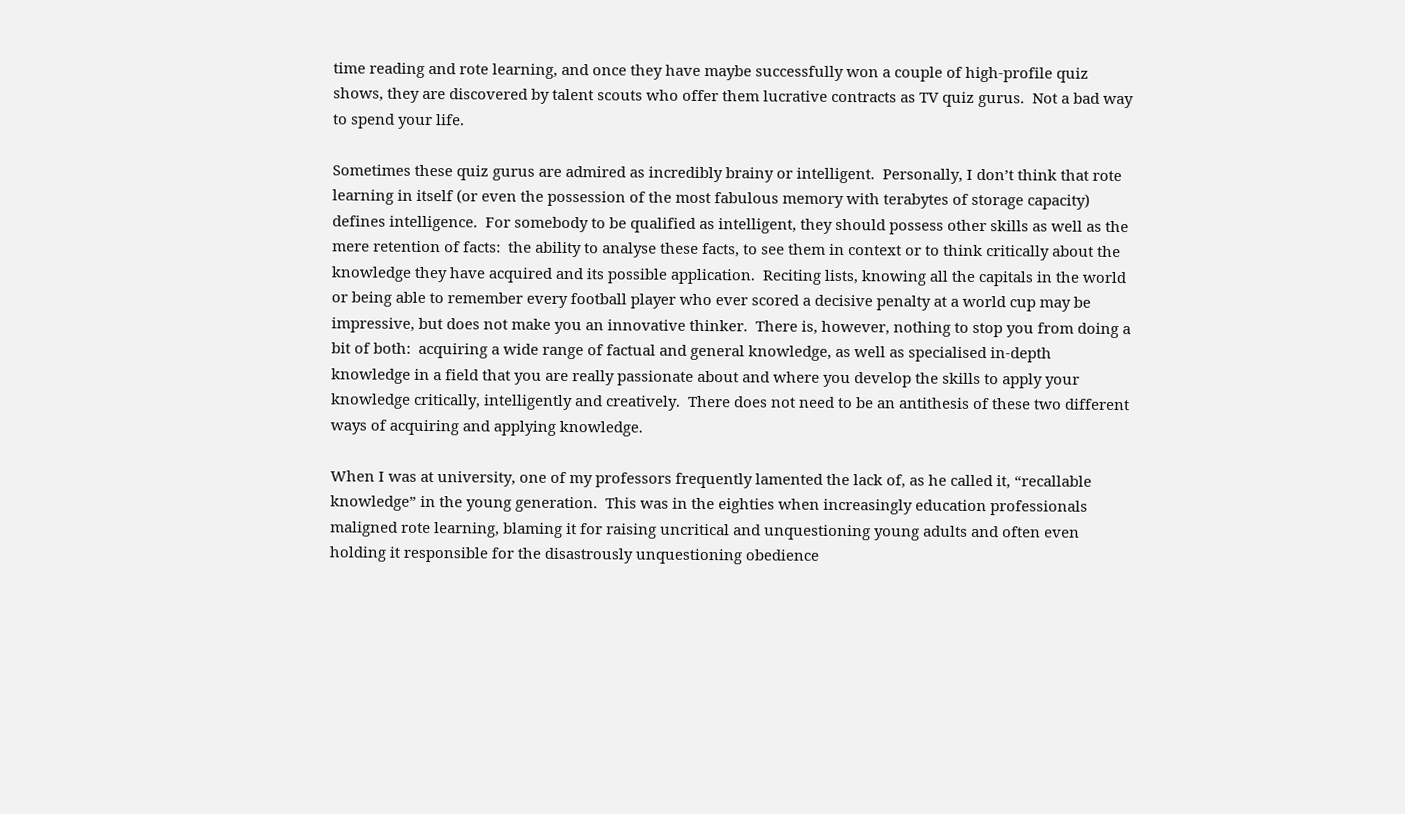time reading and rote learning, and once they have maybe successfully won a couple of high-profile quiz shows, they are discovered by talent scouts who offer them lucrative contracts as TV quiz gurus.  Not a bad way to spend your life.

Sometimes these quiz gurus are admired as incredibly brainy or intelligent.  Personally, I don’t think that rote learning in itself (or even the possession of the most fabulous memory with terabytes of storage capacity) defines intelligence.  For somebody to be qualified as intelligent, they should possess other skills as well as the mere retention of facts:  the ability to analyse these facts, to see them in context or to think critically about the knowledge they have acquired and its possible application.  Reciting lists, knowing all the capitals in the world or being able to remember every football player who ever scored a decisive penalty at a world cup may be impressive, but does not make you an innovative thinker.  There is, however, nothing to stop you from doing a bit of both:  acquiring a wide range of factual and general knowledge, as well as specialised in-depth knowledge in a field that you are really passionate about and where you develop the skills to apply your knowledge critically, intelligently and creatively.  There does not need to be an antithesis of these two different ways of acquiring and applying knowledge.

When I was at university, one of my professors frequently lamented the lack of, as he called it, “recallable knowledge” in the young generation.  This was in the eighties when increasingly education professionals maligned rote learning, blaming it for raising uncritical and unquestioning young adults and often even holding it responsible for the disastrously unquestioning obedience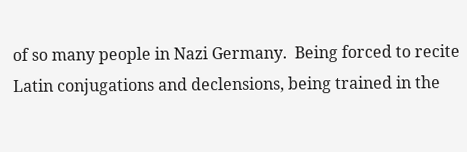of so many people in Nazi Germany.  Being forced to recite Latin conjugations and declensions, being trained in the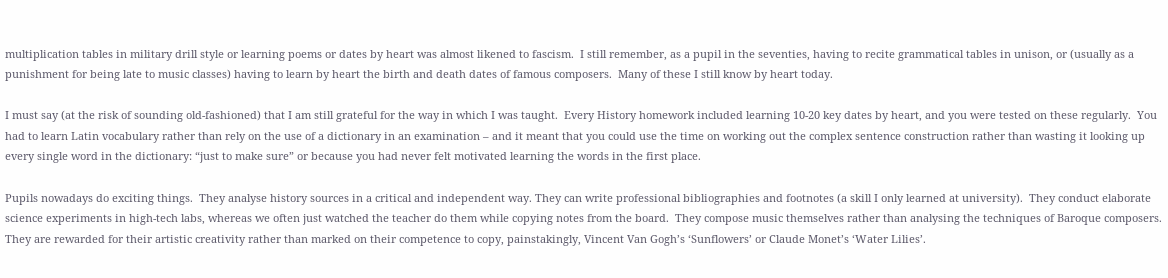multiplication tables in military drill style or learning poems or dates by heart was almost likened to fascism.  I still remember, as a pupil in the seventies, having to recite grammatical tables in unison, or (usually as a punishment for being late to music classes) having to learn by heart the birth and death dates of famous composers.  Many of these I still know by heart today.

I must say (at the risk of sounding old-fashioned) that I am still grateful for the way in which I was taught.  Every History homework included learning 10-20 key dates by heart, and you were tested on these regularly.  You had to learn Latin vocabulary rather than rely on the use of a dictionary in an examination – and it meant that you could use the time on working out the complex sentence construction rather than wasting it looking up every single word in the dictionary: “just to make sure” or because you had never felt motivated learning the words in the first place.

Pupils nowadays do exciting things.  They analyse history sources in a critical and independent way. They can write professional bibliographies and footnotes (a skill I only learned at university).  They conduct elaborate science experiments in high-tech labs, whereas we often just watched the teacher do them while copying notes from the board.  They compose music themselves rather than analysing the techniques of Baroque composers.  They are rewarded for their artistic creativity rather than marked on their competence to copy, painstakingly, Vincent Van Gogh’s ‘Sunflowers’ or Claude Monet’s ‘Water Lilies’.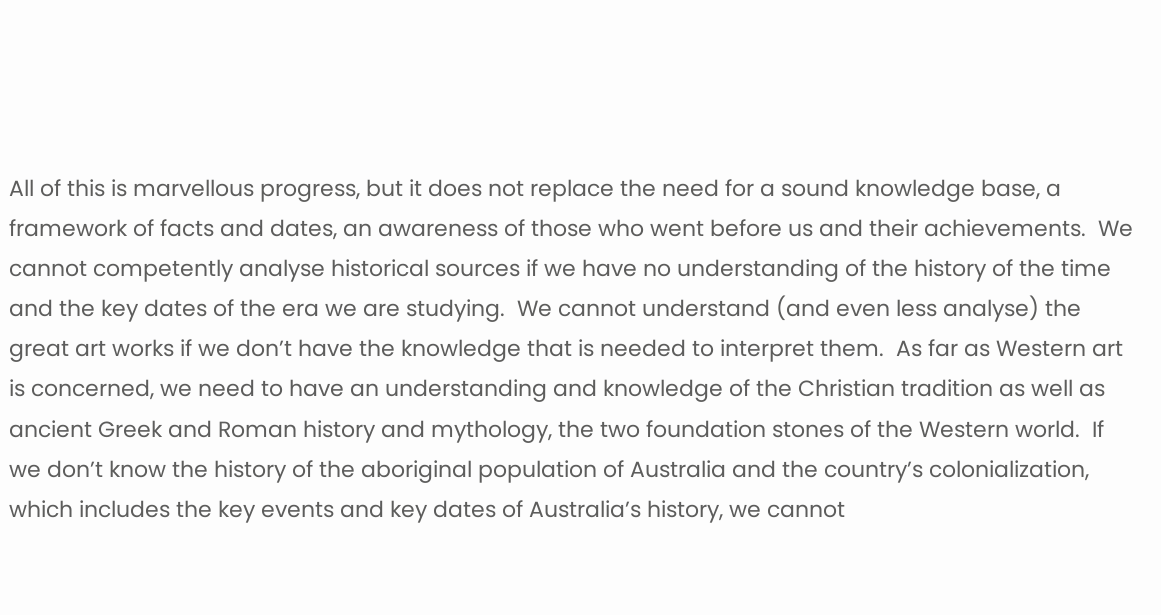All of this is marvellous progress, but it does not replace the need for a sound knowledge base, a framework of facts and dates, an awareness of those who went before us and their achievements.  We cannot competently analyse historical sources if we have no understanding of the history of the time and the key dates of the era we are studying.  We cannot understand (and even less analyse) the great art works if we don’t have the knowledge that is needed to interpret them.  As far as Western art is concerned, we need to have an understanding and knowledge of the Christian tradition as well as ancient Greek and Roman history and mythology, the two foundation stones of the Western world.  If we don’t know the history of the aboriginal population of Australia and the country’s colonialization, which includes the key events and key dates of Australia’s history, we cannot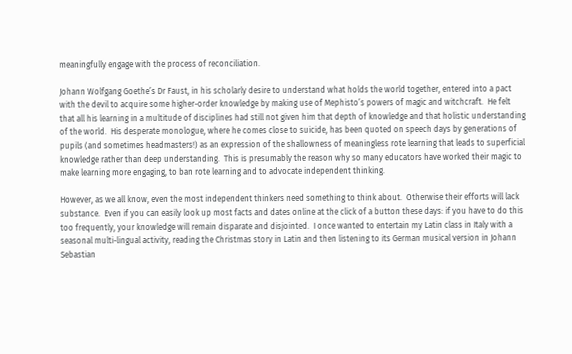meaningfully engage with the process of reconciliation.

Johann Wolfgang Goethe’s Dr Faust, in his scholarly desire to understand what holds the world together, entered into a pact with the devil to acquire some higher-order knowledge by making use of Mephisto’s powers of magic and witchcraft.  He felt that all his learning in a multitude of disciplines had still not given him that depth of knowledge and that holistic understanding of the world.  His desperate monologue, where he comes close to suicide, has been quoted on speech days by generations of pupils (and sometimes headmasters!) as an expression of the shallowness of meaningless rote learning that leads to superficial knowledge rather than deep understanding.  This is presumably the reason why so many educators have worked their magic to make learning more engaging, to ban rote learning and to advocate independent thinking.

However, as we all know, even the most independent thinkers need something to think about.  Otherwise their efforts will lack substance.  Even if you can easily look up most facts and dates online at the click of a button these days: if you have to do this too frequently, your knowledge will remain disparate and disjointed.  I once wanted to entertain my Latin class in Italy with a seasonal multi-lingual activity, reading the Christmas story in Latin and then listening to its German musical version in Johann Sebastian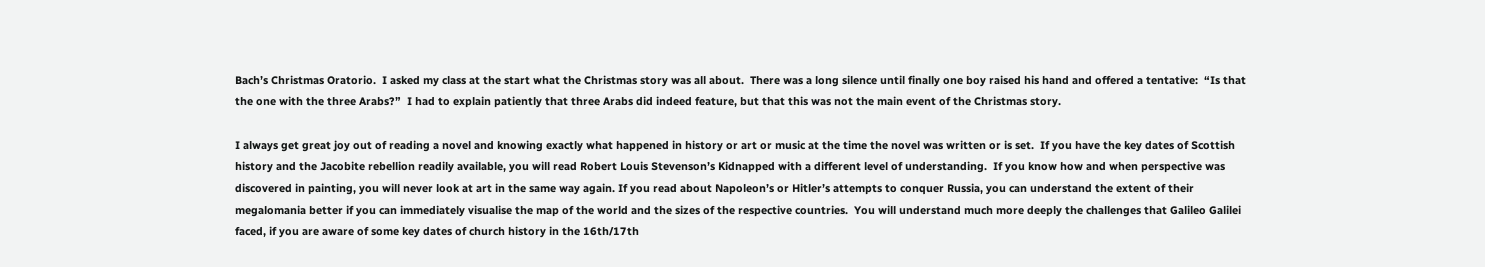Bach’s Christmas Oratorio.  I asked my class at the start what the Christmas story was all about.  There was a long silence until finally one boy raised his hand and offered a tentative:  “Is that the one with the three Arabs?”  I had to explain patiently that three Arabs did indeed feature, but that this was not the main event of the Christmas story.

I always get great joy out of reading a novel and knowing exactly what happened in history or art or music at the time the novel was written or is set.  If you have the key dates of Scottish history and the Jacobite rebellion readily available, you will read Robert Louis Stevenson’s Kidnapped with a different level of understanding.  If you know how and when perspective was discovered in painting, you will never look at art in the same way again. If you read about Napoleon’s or Hitler’s attempts to conquer Russia, you can understand the extent of their megalomania better if you can immediately visualise the map of the world and the sizes of the respective countries.  You will understand much more deeply the challenges that Galileo Galilei faced, if you are aware of some key dates of church history in the 16th/17th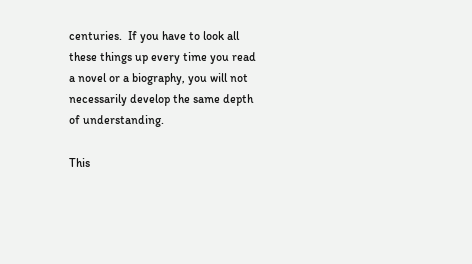centuries.  If you have to look all these things up every time you read a novel or a biography, you will not necessarily develop the same depth of understanding.

This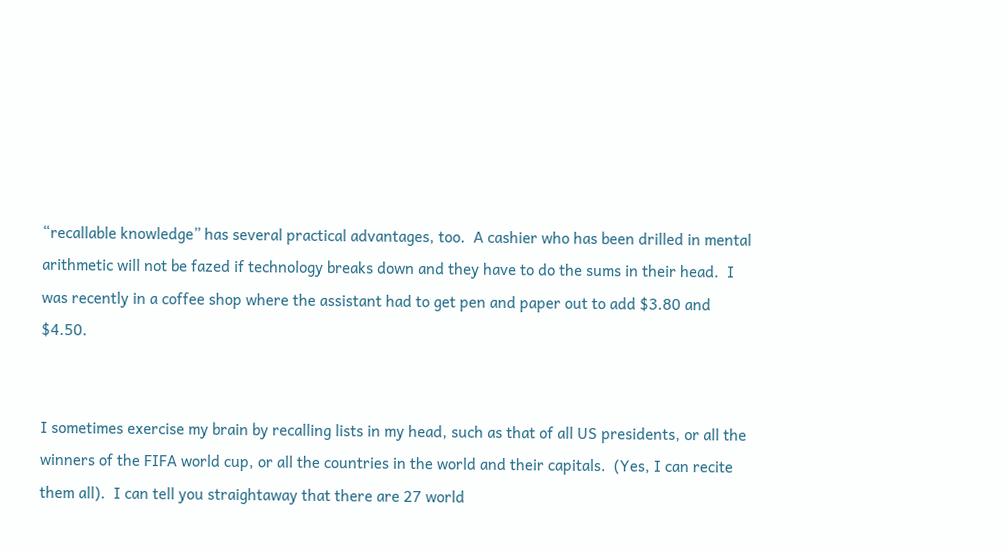“recallable knowledge” has several practical advantages, too.  A cashier who has been drilled in mental arithmetic will not be fazed if technology breaks down and they have to do the sums in their head.  I was recently in a coffee shop where the assistant had to get pen and paper out to add $3.80 and $4.50.


I sometimes exercise my brain by recalling lists in my head, such as that of all US presidents, or all the winners of the FIFA world cup, or all the countries in the world and their capitals.  (Yes, I can recite them all).  I can tell you straightaway that there are 27 world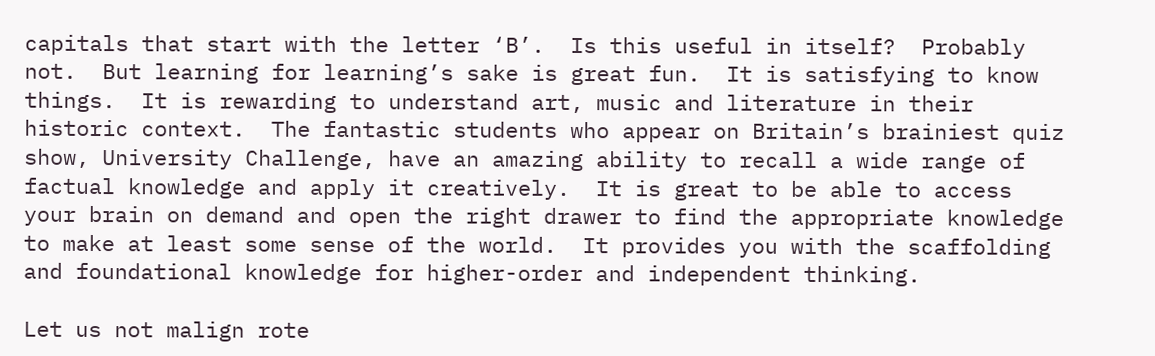capitals that start with the letter ‘B’.  Is this useful in itself?  Probably not.  But learning for learning’s sake is great fun.  It is satisfying to know things.  It is rewarding to understand art, music and literature in their historic context.  The fantastic students who appear on Britain’s brainiest quiz show, University Challenge, have an amazing ability to recall a wide range of factual knowledge and apply it creatively.  It is great to be able to access your brain on demand and open the right drawer to find the appropriate knowledge to make at least some sense of the world.  It provides you with the scaffolding and foundational knowledge for higher-order and independent thinking.

Let us not malign rote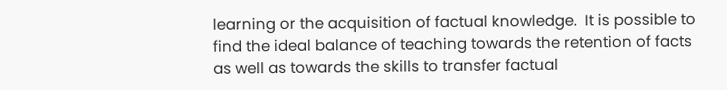learning or the acquisition of factual knowledge.  It is possible to find the ideal balance of teaching towards the retention of facts as well as towards the skills to transfer factual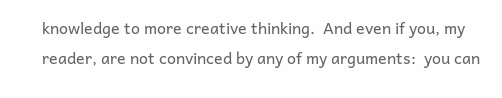knowledge to more creative thinking.  And even if you, my reader, are not convinced by any of my arguments:  you can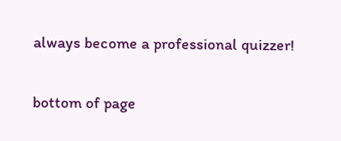always become a professional quizzer!

bottom of page